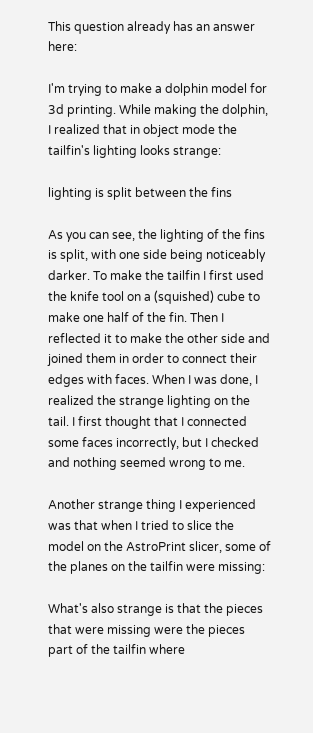This question already has an answer here:

I'm trying to make a dolphin model for 3d printing. While making the dolphin, I realized that in object mode the tailfin's lighting looks strange:

lighting is split between the fins

As you can see, the lighting of the fins is split, with one side being noticeably darker. To make the tailfin I first used the knife tool on a (squished) cube to make one half of the fin. Then I reflected it to make the other side and joined them in order to connect their edges with faces. When I was done, I realized the strange lighting on the tail. I first thought that I connected some faces incorrectly, but I checked and nothing seemed wrong to me.

Another strange thing I experienced was that when I tried to slice the model on the AstroPrint slicer, some of the planes on the tailfin were missing:

What's also strange is that the pieces that were missing were the pieces part of the tailfin where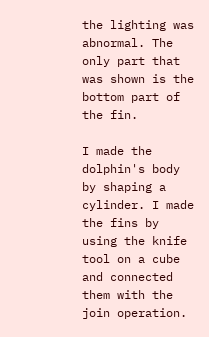the lighting was abnormal. The only part that was shown is the bottom part of the fin.

I made the dolphin's body by shaping a cylinder. I made the fins by using the knife tool on a cube and connected them with the join operation.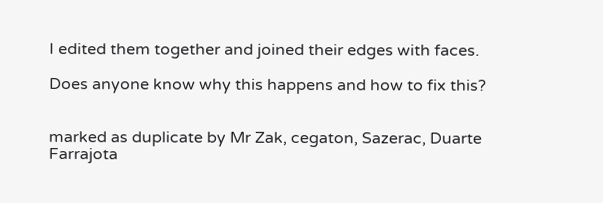I edited them together and joined their edges with faces.

Does anyone know why this happens and how to fix this?


marked as duplicate by Mr Zak, cegaton, Sazerac, Duarte Farrajota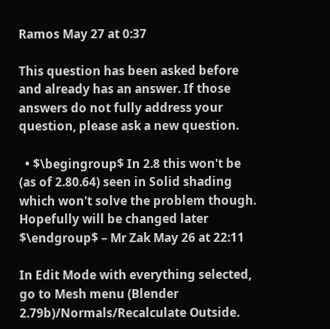Ramos May 27 at 0:37

This question has been asked before and already has an answer. If those answers do not fully address your question, please ask a new question.

  • $\begingroup$ In 2.8 this won't be (as of 2.80.64) seen in Solid shading which won't solve the problem though. Hopefully will be changed later $\endgroup$ – Mr Zak May 26 at 22:11

In Edit Mode with everything selected, go to Mesh menu (Blender 2.79b)/Normals/Recalculate Outside.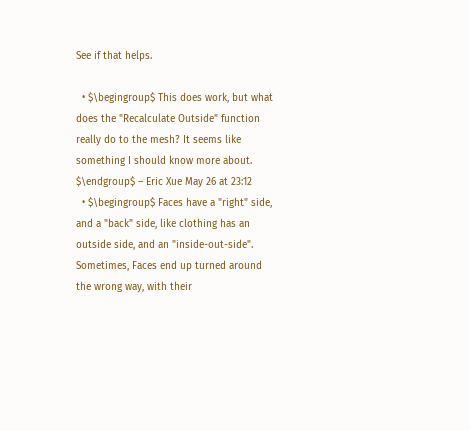See if that helps.

  • $\begingroup$ This does work, but what does the "Recalculate Outside" function really do to the mesh? It seems like something I should know more about. $\endgroup$ – Eric Xue May 26 at 23:12
  • $\begingroup$ Faces have a "right" side, and a "back" side, like clothing has an outside side, and an "inside-out-side". Sometimes, Faces end up turned around the wrong way, with their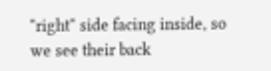"right" side facing inside, so we see their back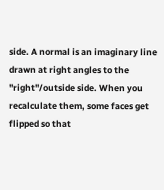side. A normal is an imaginary line drawn at right angles to the "right"/outside side. When you recalculate them, some faces get flipped so that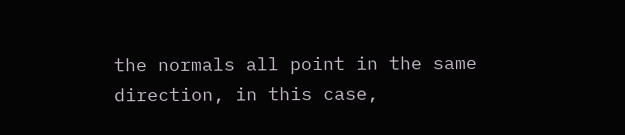the normals all point in the same direction, in this case,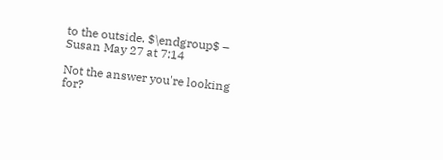to the outside. $\endgroup$ – Susan May 27 at 7:14

Not the answer you're looking for?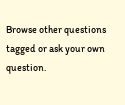Browse other questions tagged or ask your own question.